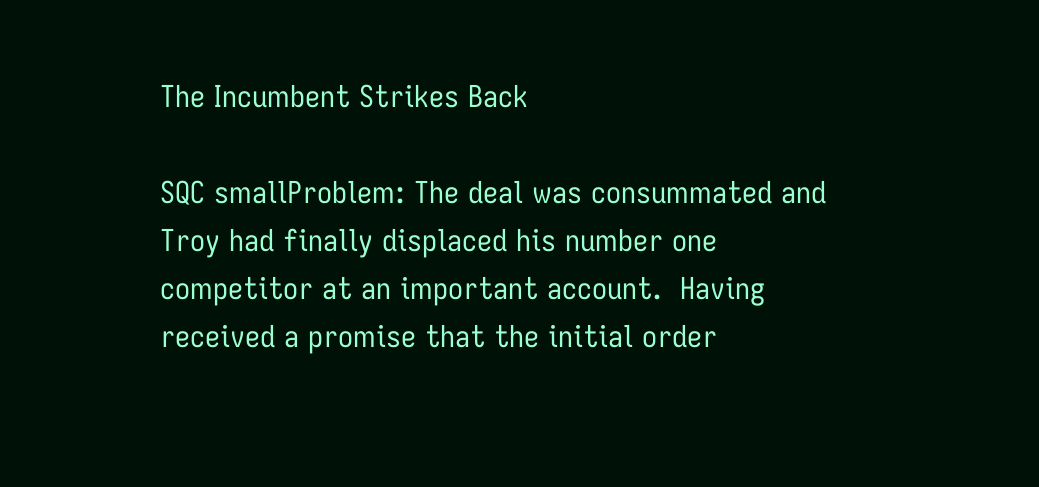The Incumbent Strikes Back

SQC smallProblem: The deal was consummated and Troy had finally displaced his number one competitor at an important account.  Having received a promise that the initial order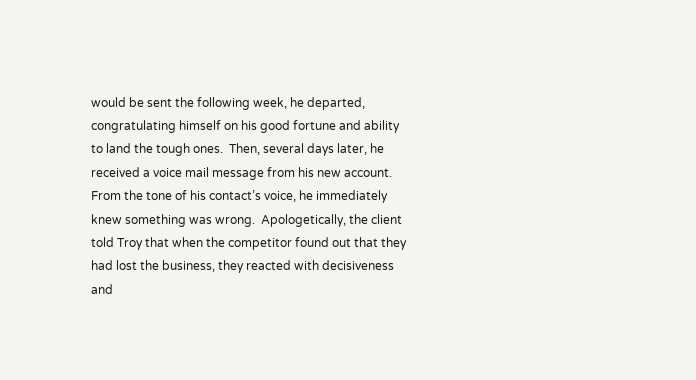would be sent the following week, he departed, congratulating himself on his good fortune and ability to land the tough ones.  Then, several days later, he received a voice mail message from his new account.  From the tone of his contact’s voice, he immediately knew something was wrong.  Apologetically, the client told Troy that when the competitor found out that they had lost the business, they reacted with decisiveness and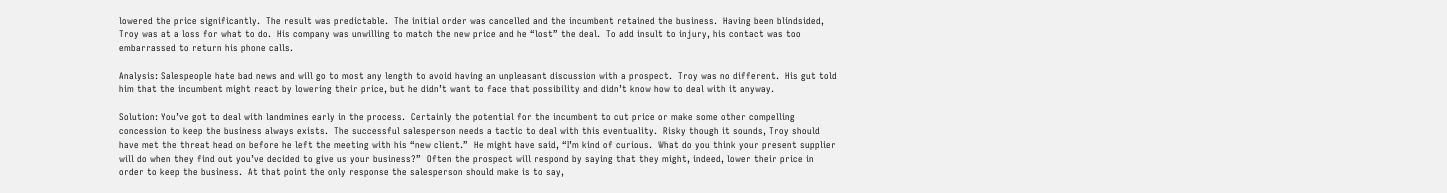lowered the price significantly.  The result was predictable.  The initial order was cancelled and the incumbent retained the business.  Having been blindsided, Troy was at a loss for what to do.  His company was unwilling to match the new price and he “lost” the deal.  To add insult to injury, his contact was too embarrassed to return his phone calls.

Analysis: Salespeople hate bad news and will go to most any length to avoid having an unpleasant discussion with a prospect.  Troy was no different.  His gut told him that the incumbent might react by lowering their price, but he didn’t want to face that possibility and didn’t know how to deal with it anyway.

Solution: You’ve got to deal with landmines early in the process.  Certainly the potential for the incumbent to cut price or make some other compelling concession to keep the business always exists.  The successful salesperson needs a tactic to deal with this eventuality.  Risky though it sounds, Troy should have met the threat head on before he left the meeting with his “new client.”  He might have said, “I’m kind of curious.  What do you think your present supplier will do when they find out you’ve decided to give us your business?”  Often the prospect will respond by saying that they might, indeed, lower their price in order to keep the business.  At that point the only response the salesperson should make is to say,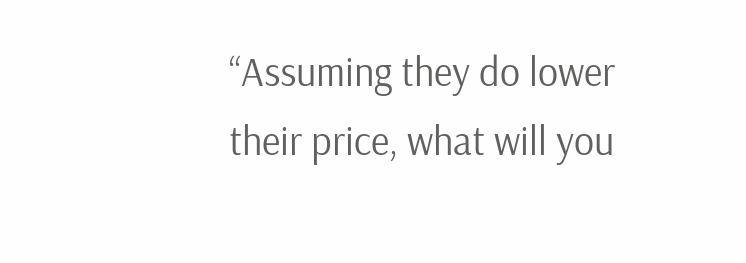“Assuming they do lower their price, what will you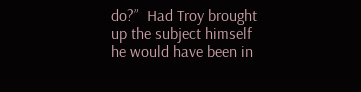do?”  Had Troy brought up the subject himself he would have been in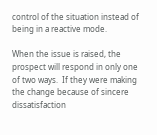control of the situation instead of being in a reactive mode.

When the issue is raised, the prospect will respond in only one of two ways.  If they were making the change because of sincere dissatisfaction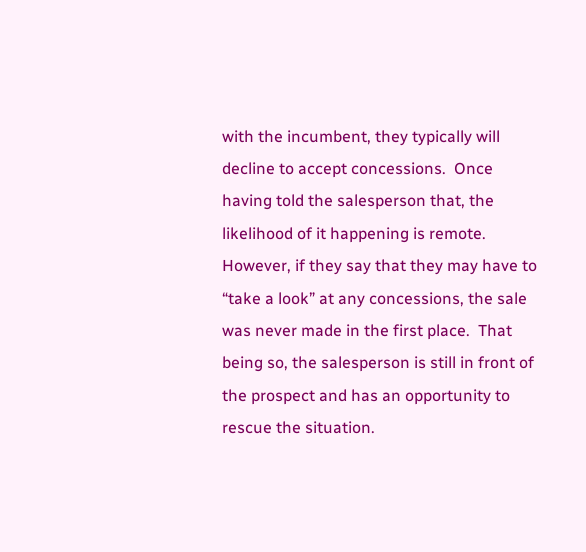with the incumbent, they typically will decline to accept concessions.  Once having told the salesperson that, the likelihood of it happening is remote.  However, if they say that they may have to “take a look” at any concessions, the sale was never made in the first place.  That being so, the salesperson is still in front of the prospect and has an opportunity to rescue the situation.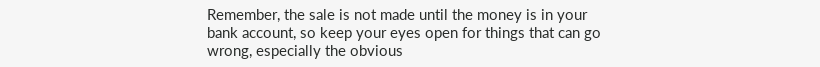Remember, the sale is not made until the money is in your bank account, so keep your eyes open for things that can go wrong, especially the obvious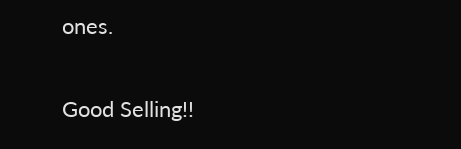ones.

Good Selling!!